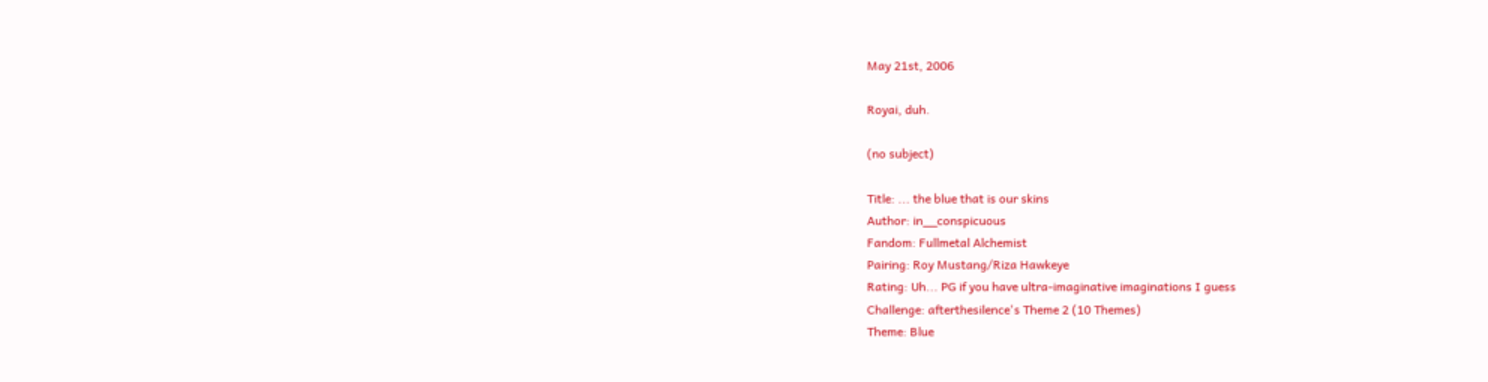May 21st, 2006

Royai, duh.

(no subject)

Title: ... the blue that is our skins
Author: in__conspicuous
Fandom: Fullmetal Alchemist
Pairing: Roy Mustang/Riza Hawkeye
Rating: Uh... PG if you have ultra-imaginative imaginations I guess
Challenge: afterthesilence's Theme 2 (10 Themes)
Theme: Blue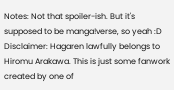Notes: Not that spoiler-ish. But it's supposed to be manga!verse, so yeah :D
Disclaimer: Hagaren lawfully belongs to Hiromu Arakawa. This is just some fanwork created by one of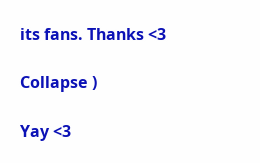its fans. Thanks <3

Collapse )

Yay <3